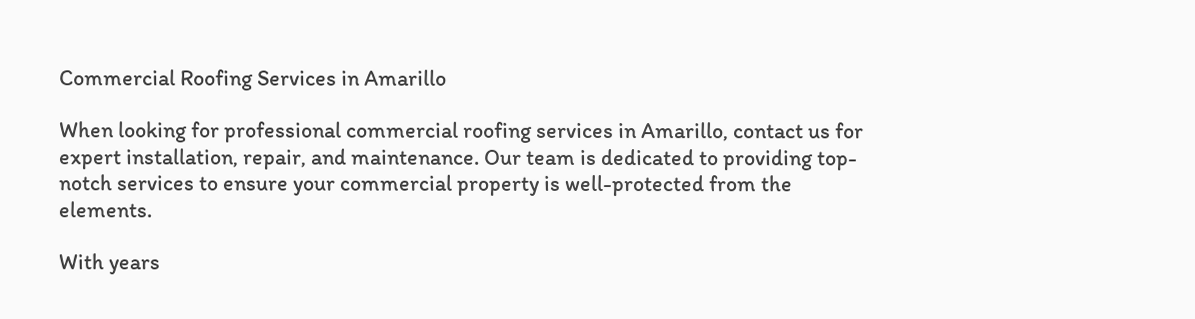Commercial Roofing Services in Amarillo

When looking for professional commercial roofing services in Amarillo, contact us for expert installation, repair, and maintenance. Our team is dedicated to providing top-notch services to ensure your commercial property is well-protected from the elements.

With years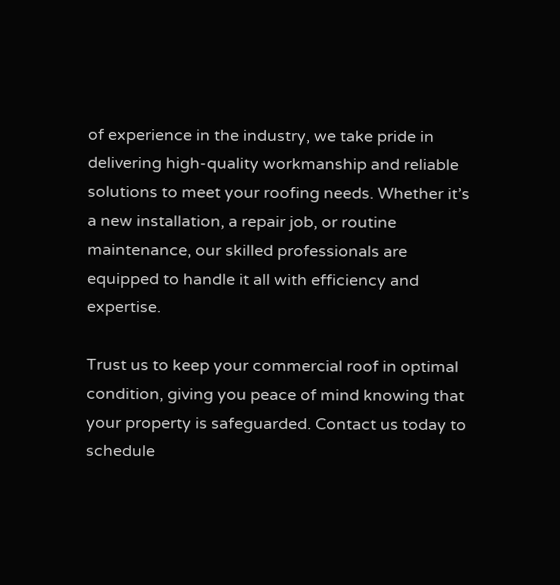of experience in the industry, we take pride in delivering high-quality workmanship and reliable solutions to meet your roofing needs. Whether it’s a new installation, a repair job, or routine maintenance, our skilled professionals are equipped to handle it all with efficiency and expertise.

Trust us to keep your commercial roof in optimal condition, giving you peace of mind knowing that your property is safeguarded. Contact us today to schedule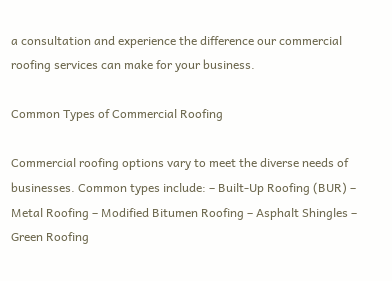a consultation and experience the difference our commercial roofing services can make for your business.

Common Types of Commercial Roofing

Commercial roofing options vary to meet the diverse needs of businesses. Common types include: – Built-Up Roofing (BUR) – Metal Roofing – Modified Bitumen Roofing – Asphalt Shingles – Green Roofing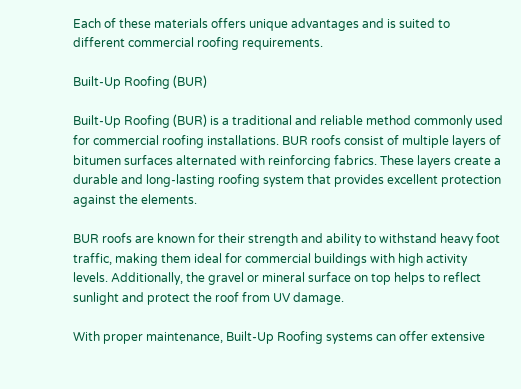Each of these materials offers unique advantages and is suited to different commercial roofing requirements.

Built-Up Roofing (BUR)

Built-Up Roofing (BUR) is a traditional and reliable method commonly used for commercial roofing installations. BUR roofs consist of multiple layers of bitumen surfaces alternated with reinforcing fabrics. These layers create a durable and long-lasting roofing system that provides excellent protection against the elements.

BUR roofs are known for their strength and ability to withstand heavy foot traffic, making them ideal for commercial buildings with high activity levels. Additionally, the gravel or mineral surface on top helps to reflect sunlight and protect the roof from UV damage.

With proper maintenance, Built-Up Roofing systems can offer extensive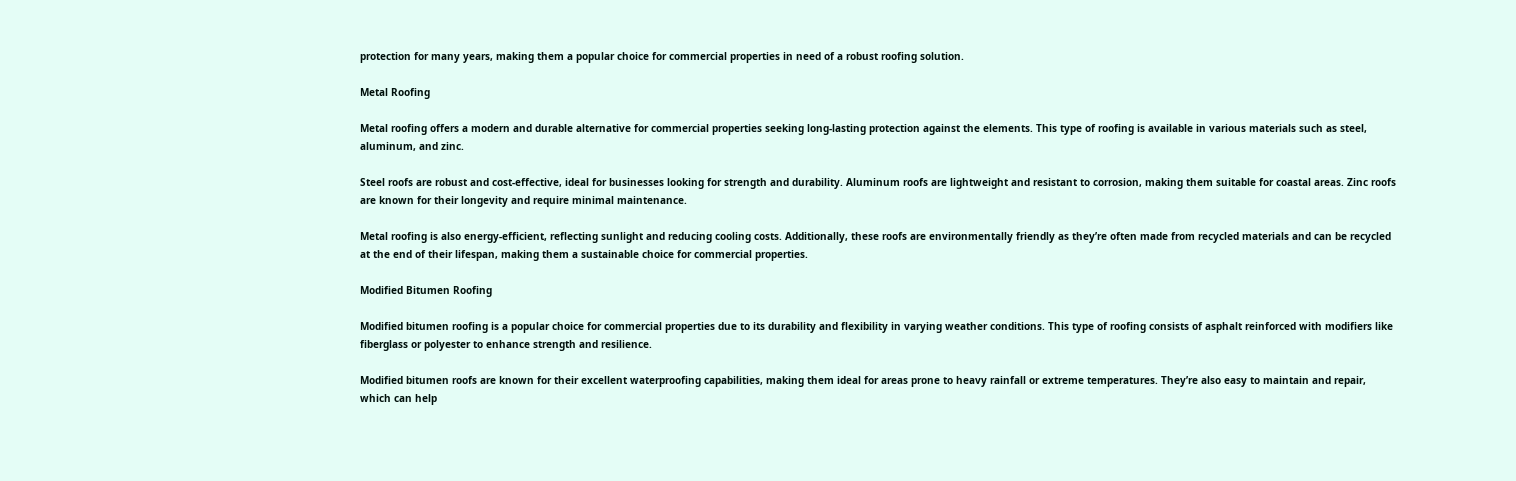protection for many years, making them a popular choice for commercial properties in need of a robust roofing solution.

Metal Roofing

Metal roofing offers a modern and durable alternative for commercial properties seeking long-lasting protection against the elements. This type of roofing is available in various materials such as steel, aluminum, and zinc.

Steel roofs are robust and cost-effective, ideal for businesses looking for strength and durability. Aluminum roofs are lightweight and resistant to corrosion, making them suitable for coastal areas. Zinc roofs are known for their longevity and require minimal maintenance.

Metal roofing is also energy-efficient, reflecting sunlight and reducing cooling costs. Additionally, these roofs are environmentally friendly as they’re often made from recycled materials and can be recycled at the end of their lifespan, making them a sustainable choice for commercial properties.

Modified Bitumen Roofing

Modified bitumen roofing is a popular choice for commercial properties due to its durability and flexibility in varying weather conditions. This type of roofing consists of asphalt reinforced with modifiers like fiberglass or polyester to enhance strength and resilience.

Modified bitumen roofs are known for their excellent waterproofing capabilities, making them ideal for areas prone to heavy rainfall or extreme temperatures. They’re also easy to maintain and repair, which can help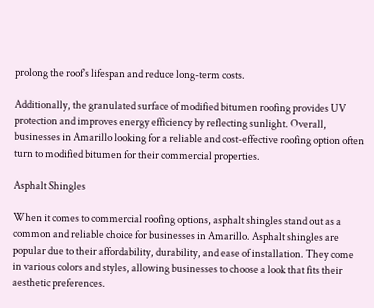prolong the roof’s lifespan and reduce long-term costs.

Additionally, the granulated surface of modified bitumen roofing provides UV protection and improves energy efficiency by reflecting sunlight. Overall, businesses in Amarillo looking for a reliable and cost-effective roofing option often turn to modified bitumen for their commercial properties.

Asphalt Shingles

When it comes to commercial roofing options, asphalt shingles stand out as a common and reliable choice for businesses in Amarillo. Asphalt shingles are popular due to their affordability, durability, and ease of installation. They come in various colors and styles, allowing businesses to choose a look that fits their aesthetic preferences.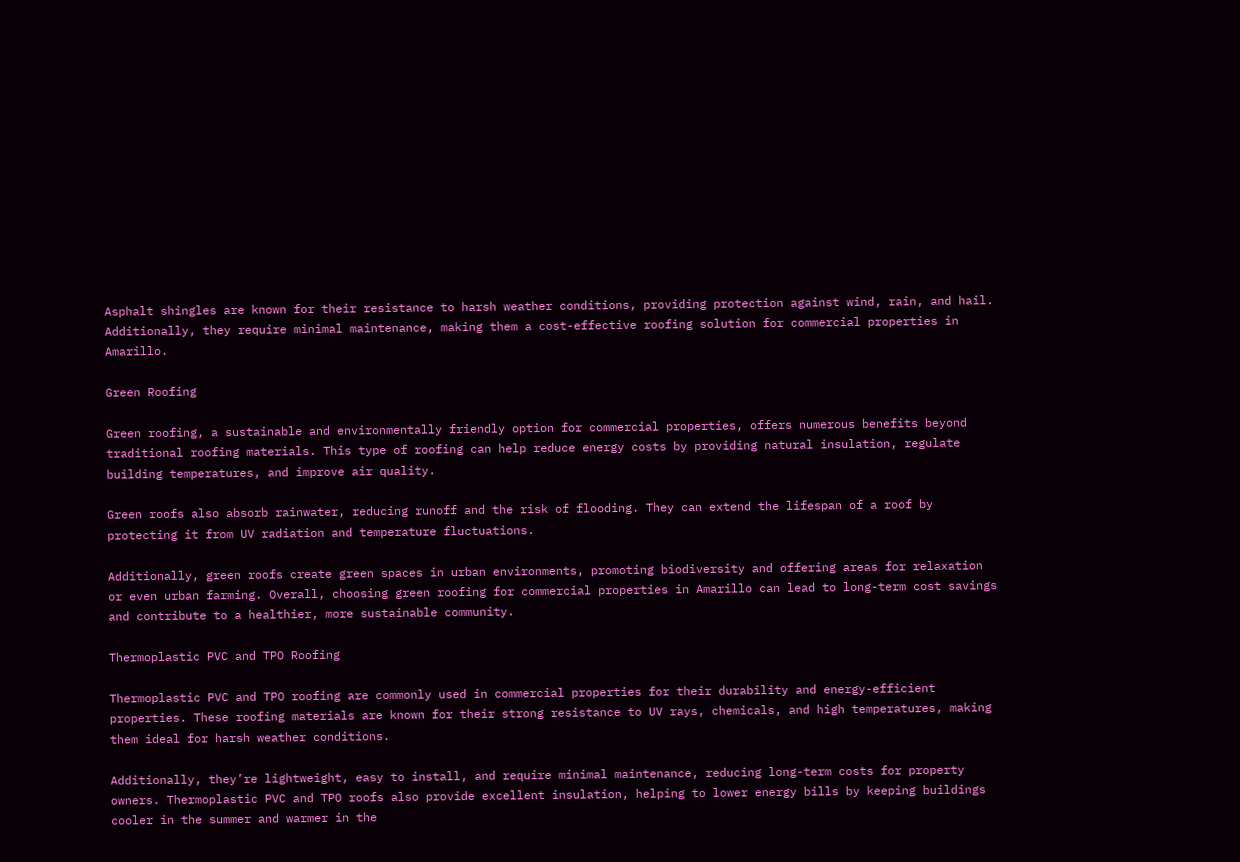Asphalt shingles are known for their resistance to harsh weather conditions, providing protection against wind, rain, and hail. Additionally, they require minimal maintenance, making them a cost-effective roofing solution for commercial properties in Amarillo.

Green Roofing

Green roofing, a sustainable and environmentally friendly option for commercial properties, offers numerous benefits beyond traditional roofing materials. This type of roofing can help reduce energy costs by providing natural insulation, regulate building temperatures, and improve air quality.

Green roofs also absorb rainwater, reducing runoff and the risk of flooding. They can extend the lifespan of a roof by protecting it from UV radiation and temperature fluctuations.

Additionally, green roofs create green spaces in urban environments, promoting biodiversity and offering areas for relaxation or even urban farming. Overall, choosing green roofing for commercial properties in Amarillo can lead to long-term cost savings and contribute to a healthier, more sustainable community.

Thermoplastic PVC and TPO Roofing

Thermoplastic PVC and TPO roofing are commonly used in commercial properties for their durability and energy-efficient properties. These roofing materials are known for their strong resistance to UV rays, chemicals, and high temperatures, making them ideal for harsh weather conditions.

Additionally, they’re lightweight, easy to install, and require minimal maintenance, reducing long-term costs for property owners. Thermoplastic PVC and TPO roofs also provide excellent insulation, helping to lower energy bills by keeping buildings cooler in the summer and warmer in the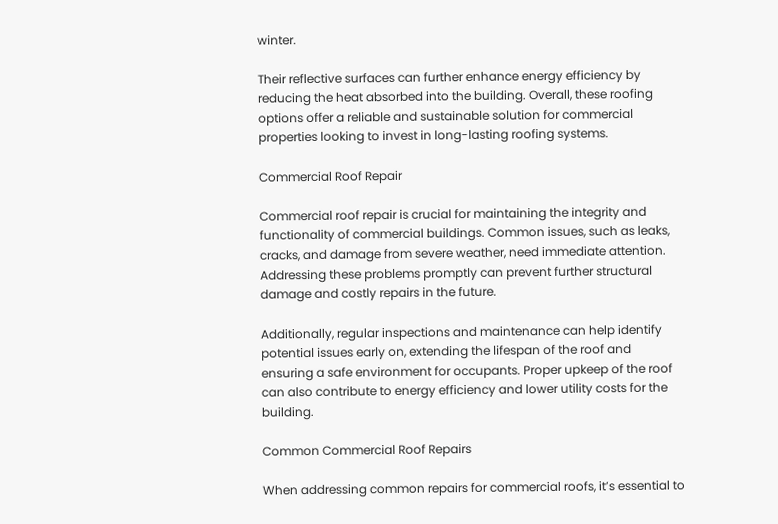winter.

Their reflective surfaces can further enhance energy efficiency by reducing the heat absorbed into the building. Overall, these roofing options offer a reliable and sustainable solution for commercial properties looking to invest in long-lasting roofing systems.

Commercial Roof Repair

Commercial roof repair is crucial for maintaining the integrity and functionality of commercial buildings. Common issues, such as leaks, cracks, and damage from severe weather, need immediate attention. Addressing these problems promptly can prevent further structural damage and costly repairs in the future.

Additionally, regular inspections and maintenance can help identify potential issues early on, extending the lifespan of the roof and ensuring a safe environment for occupants. Proper upkeep of the roof can also contribute to energy efficiency and lower utility costs for the building.

Common Commercial Roof Repairs

When addressing common repairs for commercial roofs, it’s essential to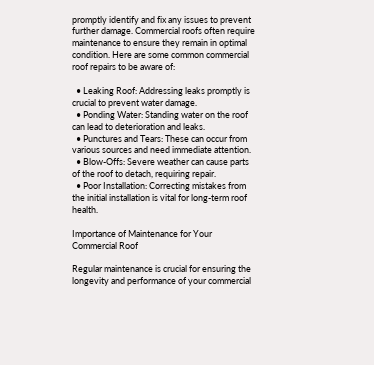promptly identify and fix any issues to prevent further damage. Commercial roofs often require maintenance to ensure they remain in optimal condition. Here are some common commercial roof repairs to be aware of:

  • Leaking Roof: Addressing leaks promptly is crucial to prevent water damage.
  • Ponding Water: Standing water on the roof can lead to deterioration and leaks.
  • Punctures and Tears: These can occur from various sources and need immediate attention.
  • Blow-Offs: Severe weather can cause parts of the roof to detach, requiring repair.
  • Poor Installation: Correcting mistakes from the initial installation is vital for long-term roof health.

Importance of Maintenance for Your Commercial Roof

Regular maintenance is crucial for ensuring the longevity and performance of your commercial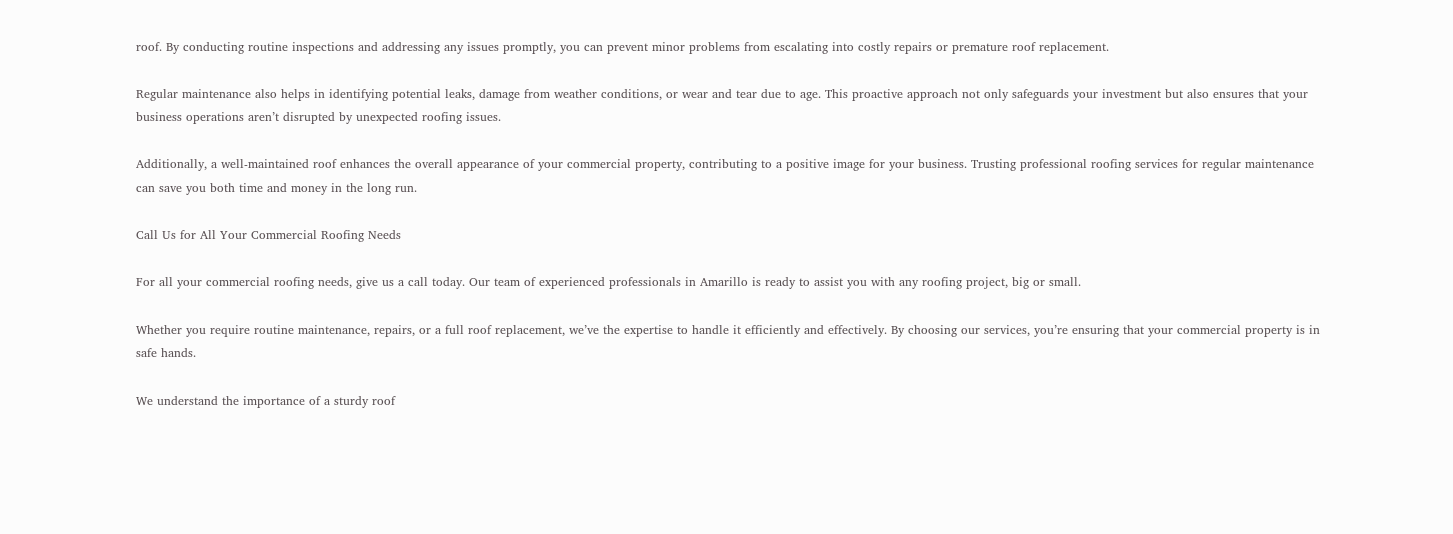roof. By conducting routine inspections and addressing any issues promptly, you can prevent minor problems from escalating into costly repairs or premature roof replacement.

Regular maintenance also helps in identifying potential leaks, damage from weather conditions, or wear and tear due to age. This proactive approach not only safeguards your investment but also ensures that your business operations aren’t disrupted by unexpected roofing issues.

Additionally, a well-maintained roof enhances the overall appearance of your commercial property, contributing to a positive image for your business. Trusting professional roofing services for regular maintenance can save you both time and money in the long run.

Call Us for All Your Commercial Roofing Needs

For all your commercial roofing needs, give us a call today. Our team of experienced professionals in Amarillo is ready to assist you with any roofing project, big or small.

Whether you require routine maintenance, repairs, or a full roof replacement, we’ve the expertise to handle it efficiently and effectively. By choosing our services, you’re ensuring that your commercial property is in safe hands.

We understand the importance of a sturdy roof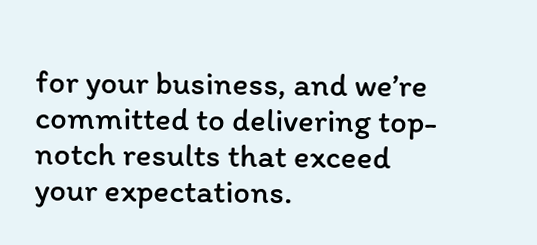for your business, and we’re committed to delivering top-notch results that exceed your expectations.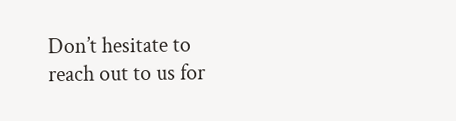Don’t hesitate to reach out to us for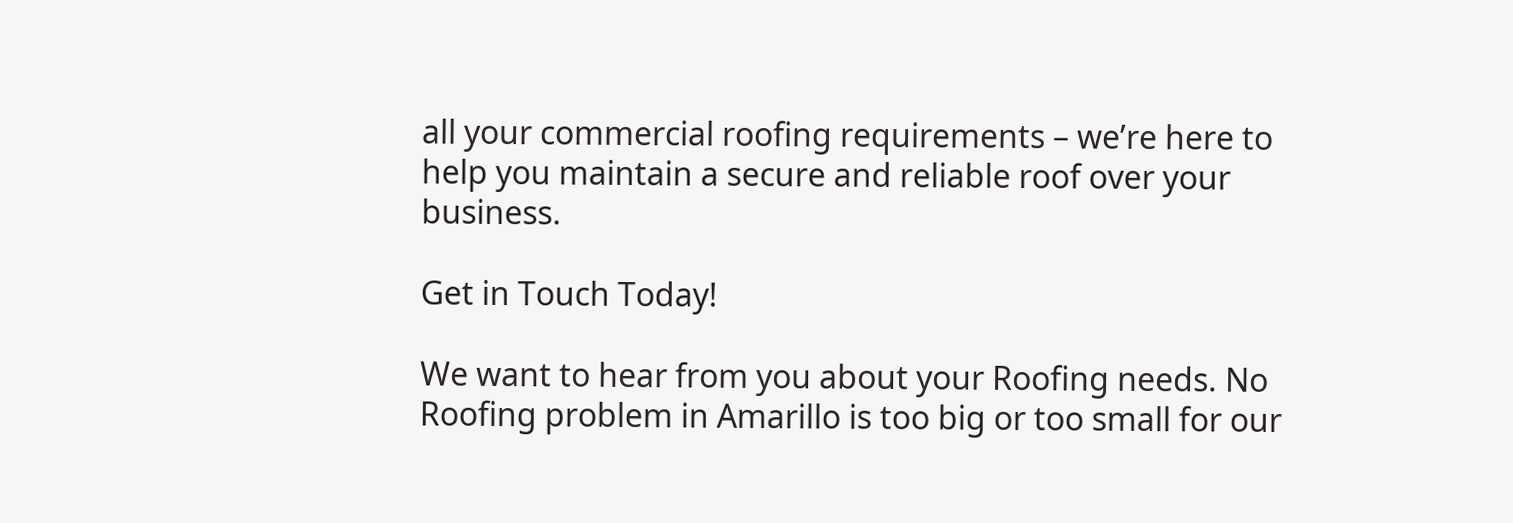all your commercial roofing requirements – we’re here to help you maintain a secure and reliable roof over your business.

Get in Touch Today!

We want to hear from you about your Roofing needs. No Roofing problem in Amarillo is too big or too small for our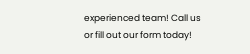experienced team! Call us or fill out our form today!